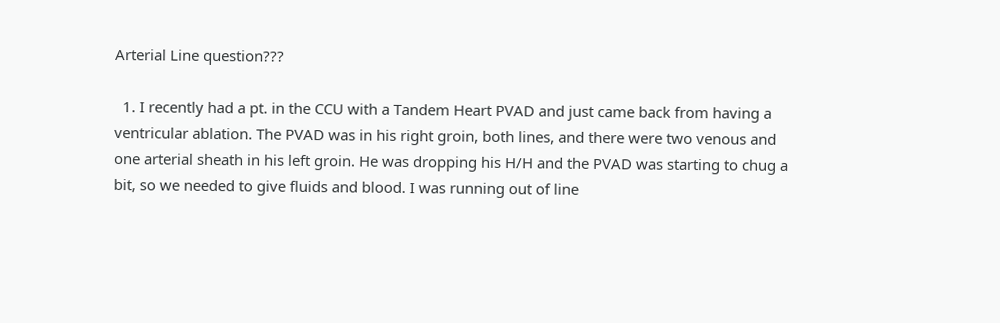Arterial Line question???

  1. I recently had a pt. in the CCU with a Tandem Heart PVAD and just came back from having a ventricular ablation. The PVAD was in his right groin, both lines, and there were two venous and one arterial sheath in his left groin. He was dropping his H/H and the PVAD was starting to chug a bit, so we needed to give fluids and blood. I was running out of line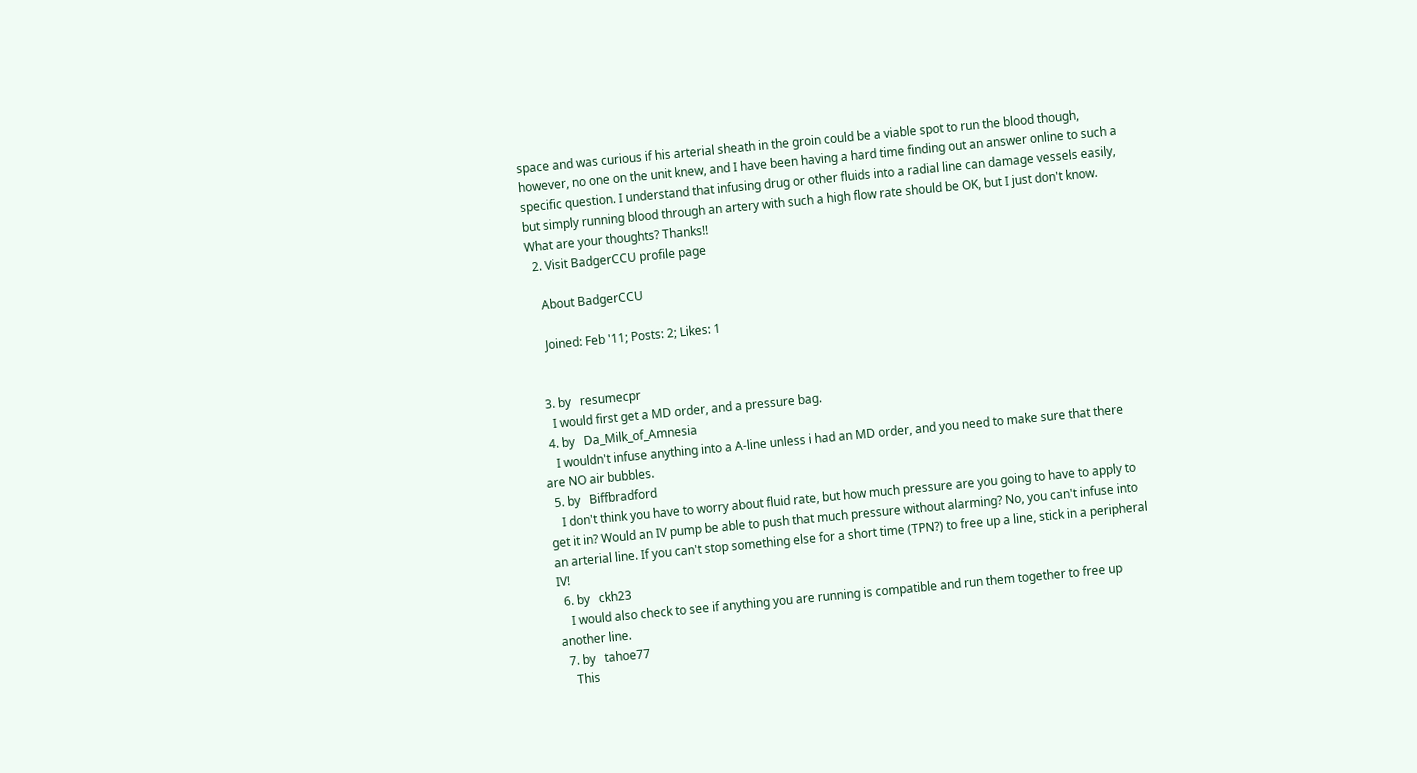space and was curious if his arterial sheath in the groin could be a viable spot to run the blood though, however, no one on the unit knew, and I have been having a hard time finding out an answer online to such a specific question. I understand that infusing drug or other fluids into a radial line can damage vessels easily, but simply running blood through an artery with such a high flow rate should be OK, but I just don't know. What are your thoughts? Thanks!!
  2. Visit BadgerCCU profile page

    About BadgerCCU

    Joined: Feb '11; Posts: 2; Likes: 1


  3. by   resumecpr
    I would first get a MD order, and a pressure bag.
  4. by   Da_Milk_of_Amnesia
    I wouldn't infuse anything into a A-line unless i had an MD order, and you need to make sure that there are NO air bubbles.
  5. by   Biffbradford
    I don't think you have to worry about fluid rate, but how much pressure are you going to have to apply to get it in? Would an IV pump be able to push that much pressure without alarming? No, you can't infuse into an arterial line. If you can't stop something else for a short time (TPN?) to free up a line, stick in a peripheral IV!
  6. by   ckh23
    I would also check to see if anything you are running is compatible and run them together to free up another line.
  7. by   tahoe77
    This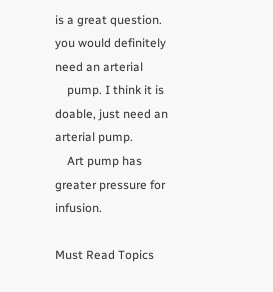is a great question. you would definitely need an arterial
    pump. I think it is doable, just need an arterial pump.
    Art pump has greater pressure for infusion.

Must Read Topics